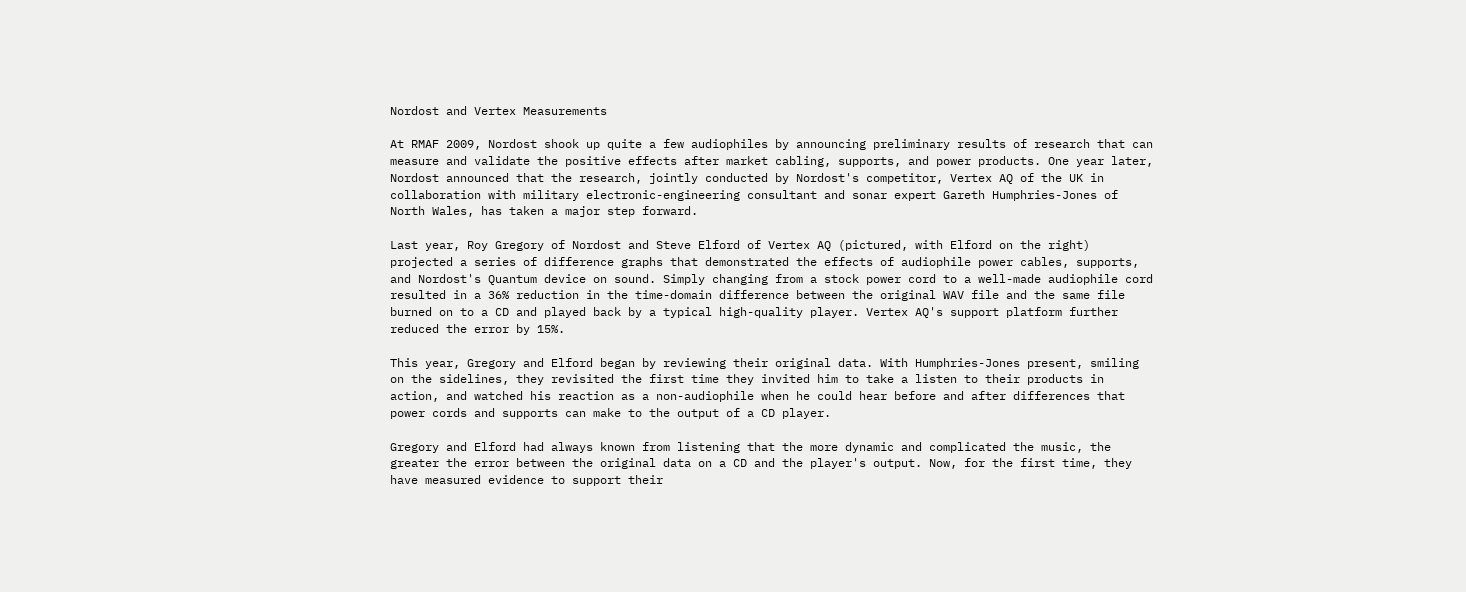Nordost and Vertex Measurements

At RMAF 2009, Nordost shook up quite a few audiophiles by announcing preliminary results of research that can measure and validate the positive effects after market cabling, supports, and power products. One year later, Nordost announced that the research, jointly conducted by Nordost's competitor, Vertex AQ of the UK in collaboration with military electronic-engineering consultant and sonar expert Gareth Humphries-Jones of North Wales, has taken a major step forward.

Last year, Roy Gregory of Nordost and Steve Elford of Vertex AQ (pictured, with Elford on the right) projected a series of difference graphs that demonstrated the effects of audiophile power cables, supports, and Nordost's Quantum device on sound. Simply changing from a stock power cord to a well-made audiophile cord resulted in a 36% reduction in the time-domain difference between the original WAV file and the same file burned on to a CD and played back by a typical high-quality player. Vertex AQ's support platform further reduced the error by 15%.

This year, Gregory and Elford began by reviewing their original data. With Humphries-Jones present, smiling on the sidelines, they revisited the first time they invited him to take a listen to their products in action, and watched his reaction as a non-audiophile when he could hear before and after differences that power cords and supports can make to the output of a CD player.

Gregory and Elford had always known from listening that the more dynamic and complicated the music, the greater the error between the original data on a CD and the player's output. Now, for the first time, they have measured evidence to support their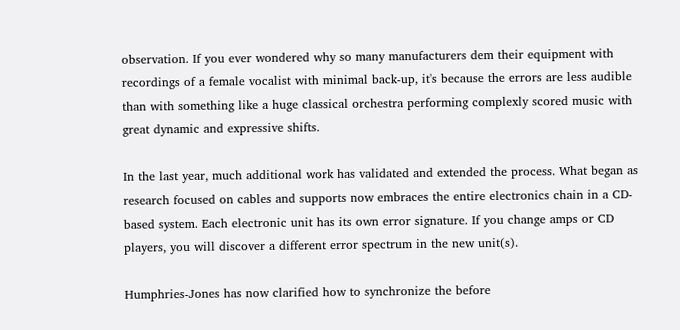observation. If you ever wondered why so many manufacturers dem their equipment with recordings of a female vocalist with minimal back-up, it's because the errors are less audible than with something like a huge classical orchestra performing complexly scored music with great dynamic and expressive shifts.

In the last year, much additional work has validated and extended the process. What began as research focused on cables and supports now embraces the entire electronics chain in a CD-based system. Each electronic unit has its own error signature. If you change amps or CD players, you will discover a different error spectrum in the new unit(s).

Humphries-Jones has now clarified how to synchronize the before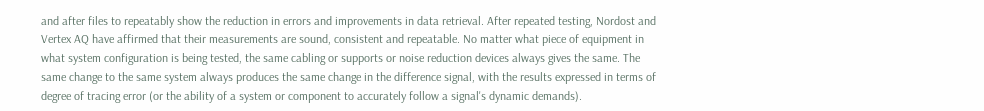and after files to repeatably show the reduction in errors and improvements in data retrieval. After repeated testing, Nordost and Vertex AQ have affirmed that their measurements are sound, consistent and repeatable. No matter what piece of equipment in what system configuration is being tested, the same cabling or supports or noise reduction devices always gives the same. The same change to the same system always produces the same change in the difference signal, with the results expressed in terms of degree of tracing error (or the ability of a system or component to accurately follow a signal's dynamic demands).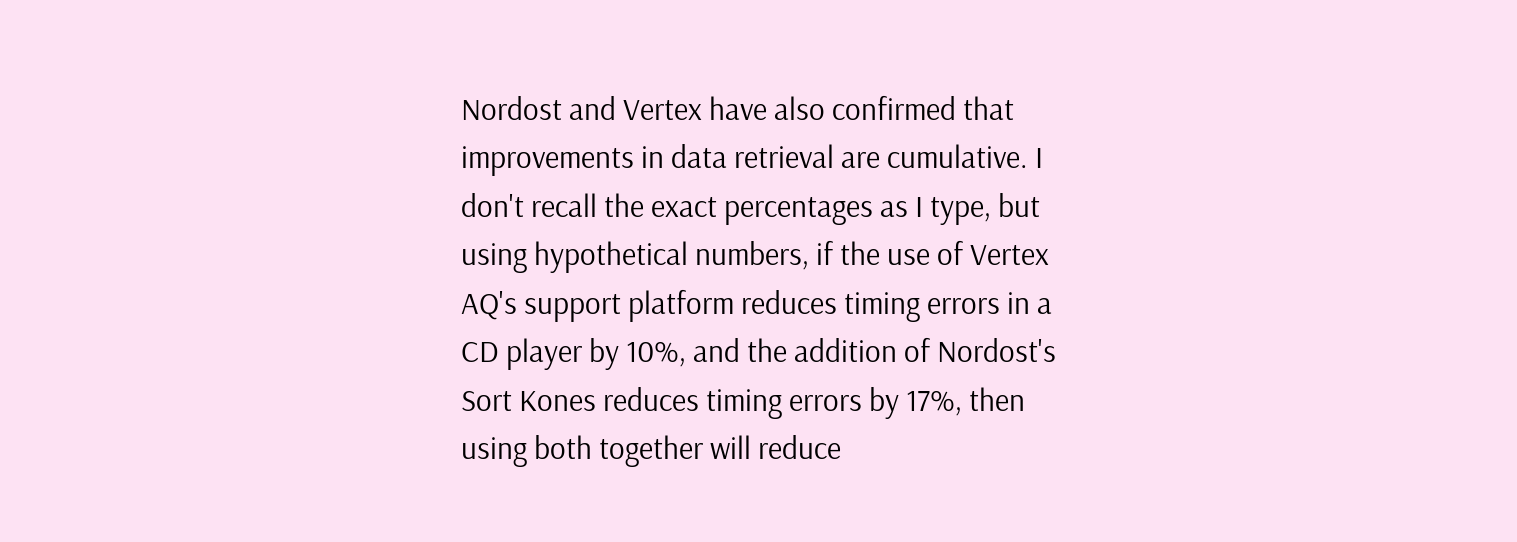Nordost and Vertex have also confirmed that improvements in data retrieval are cumulative. I don't recall the exact percentages as I type, but using hypothetical numbers, if the use of Vertex AQ's support platform reduces timing errors in a CD player by 10%, and the addition of Nordost's Sort Kones reduces timing errors by 17%, then using both together will reduce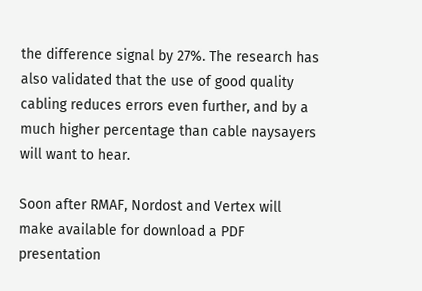the difference signal by 27%. The research has also validated that the use of good quality cabling reduces errors even further, and by a much higher percentage than cable naysayers will want to hear.

Soon after RMAF, Nordost and Vertex will make available for download a PDF presentation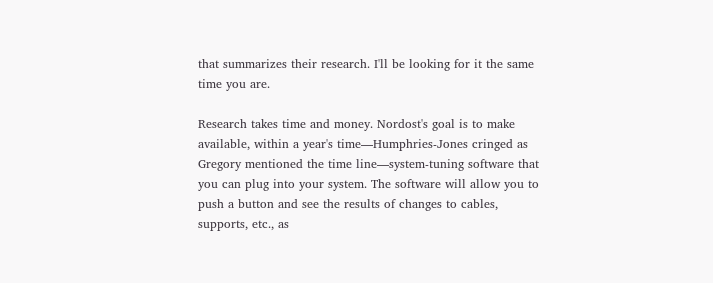that summarizes their research. I'll be looking for it the same time you are.

Research takes time and money. Nordost's goal is to make available, within a year's time—Humphries-Jones cringed as Gregory mentioned the time line—system-tuning software that you can plug into your system. The software will allow you to push a button and see the results of changes to cables, supports, etc., as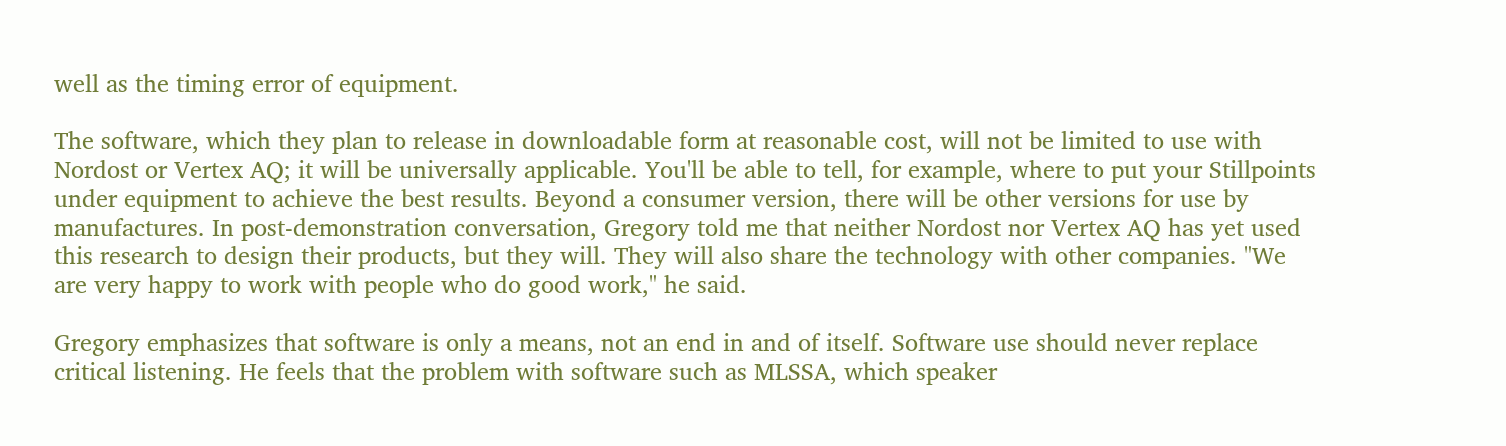well as the timing error of equipment.

The software, which they plan to release in downloadable form at reasonable cost, will not be limited to use with Nordost or Vertex AQ; it will be universally applicable. You'll be able to tell, for example, where to put your Stillpoints under equipment to achieve the best results. Beyond a consumer version, there will be other versions for use by manufactures. In post-demonstration conversation, Gregory told me that neither Nordost nor Vertex AQ has yet used this research to design their products, but they will. They will also share the technology with other companies. "We are very happy to work with people who do good work," he said.

Gregory emphasizes that software is only a means, not an end in and of itself. Software use should never replace critical listening. He feels that the problem with software such as MLSSA, which speaker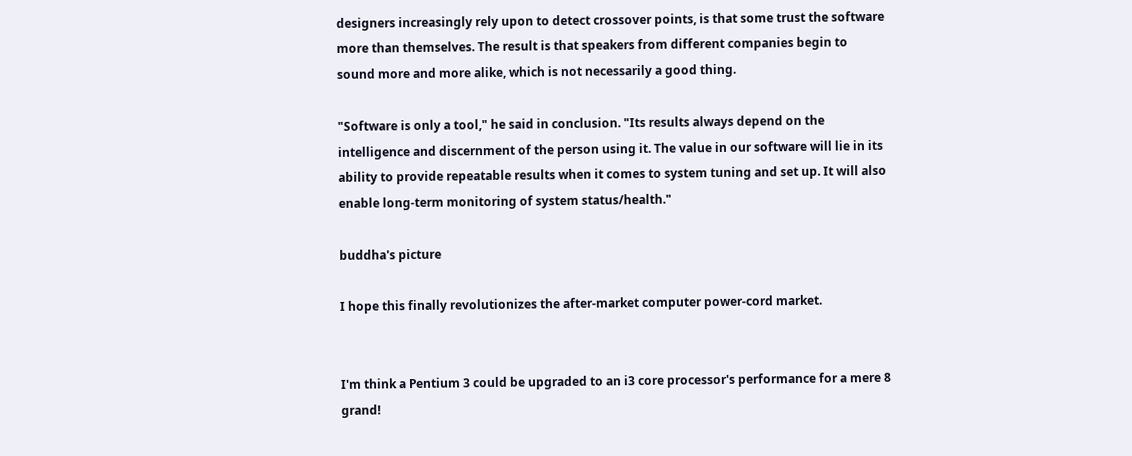designers increasingly rely upon to detect crossover points, is that some trust the software more than themselves. The result is that speakers from different companies begin to sound more and more alike, which is not necessarily a good thing.

"Software is only a tool," he said in conclusion. "Its results always depend on the intelligence and discernment of the person using it. The value in our software will lie in its ability to provide repeatable results when it comes to system tuning and set up. It will also enable long-term monitoring of system status/health."

buddha's picture

I hope this finally revolutionizes the after-market computer power-cord market.


I'm think a Pentium 3 could be upgraded to an i3 core processor's performance for a mere 8 grand!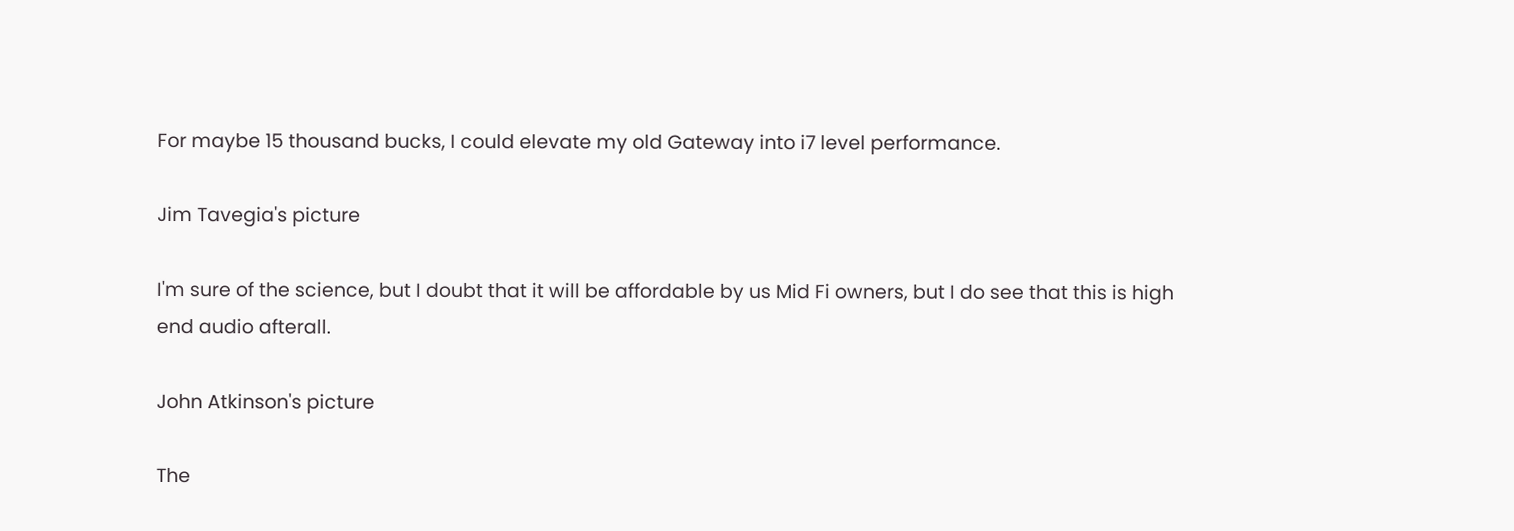For maybe 15 thousand bucks, I could elevate my old Gateway into i7 level performance.

Jim Tavegia's picture

I'm sure of the science, but I doubt that it will be affordable by us Mid Fi owners, but I do see that this is high end audio afterall.

John Atkinson's picture

The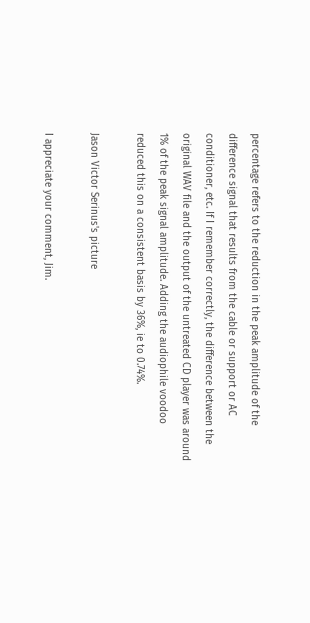percentage refers to the reduction in the peak amplitude of the difference signal that results from the cable or support or AC conditioner, etc. If I remember correctly, the difference between the original WAV file and the output of the untreated CD player was around 1% of the peak signal amplitude. Adding the audiophile voodoo reduced this on a consistent basis by 36%, ie to 0.74%.

Jason Victor Serinus's picture

I appreciate your comment, Jim.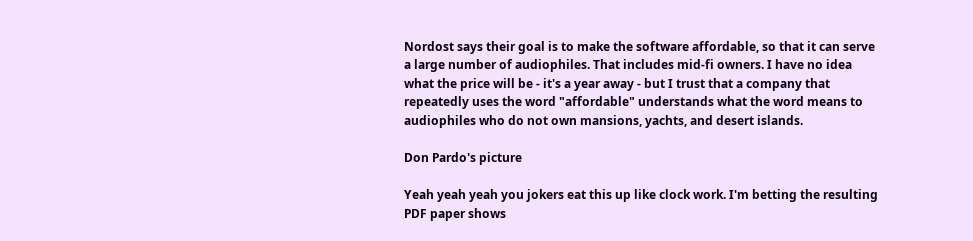Nordost says their goal is to make the software affordable, so that it can serve a large number of audiophiles. That includes mid-fi owners. I have no idea what the price will be - it's a year away - but I trust that a company that repeatedly uses the word "affordable" understands what the word means to audiophiles who do not own mansions, yachts, and desert islands.

Don Pardo's picture

Yeah yeah yeah you jokers eat this up like clock work. I'm betting the resulting PDF paper shows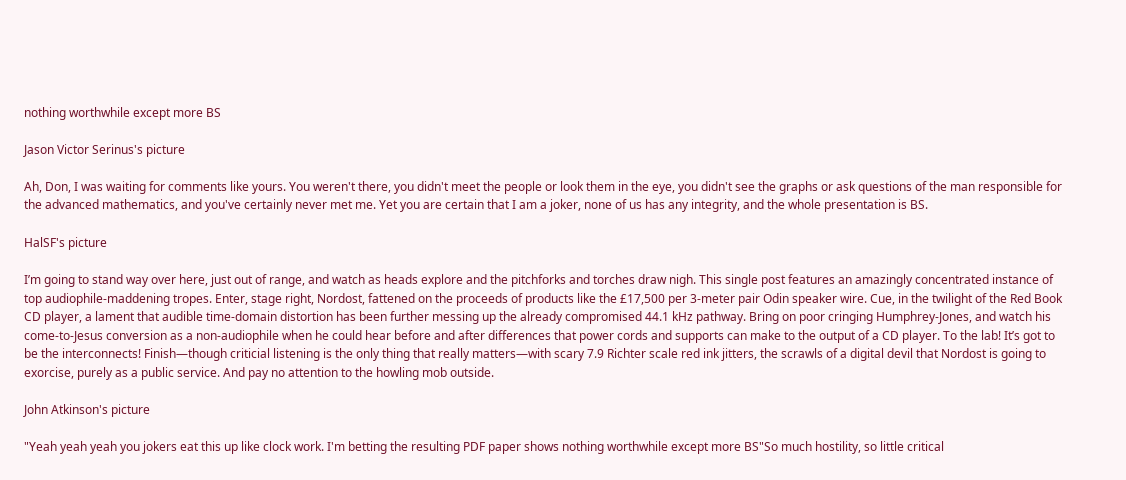nothing worthwhile except more BS

Jason Victor Serinus's picture

Ah, Don, I was waiting for comments like yours. You weren't there, you didn't meet the people or look them in the eye, you didn't see the graphs or ask questions of the man responsible for the advanced mathematics, and you've certainly never met me. Yet you are certain that I am a joker, none of us has any integrity, and the whole presentation is BS.

HalSF's picture

I’m going to stand way over here, just out of range, and watch as heads explore and the pitchforks and torches draw nigh. This single post features an amazingly concentrated instance of top audiophile-maddening tropes. Enter, stage right, Nordost, fattened on the proceeds of products like the £17,500 per 3-meter pair Odin speaker wire. Cue, in the twilight of the Red Book CD player, a lament that audible time-domain distortion has been further messing up the already compromised 44.1 kHz pathway. Bring on poor cringing Humphrey-Jones, and watch his come-to-Jesus conversion as a non-audiophile when he could hear before and after differences that power cords and supports can make to the output of a CD player. To the lab! It’s got to be the interconnects! Finish—though criticial listening is the only thing that really matters—with scary 7.9 Richter scale red ink jitters, the scrawls of a digital devil that Nordost is going to exorcise, purely as a public service. And pay no attention to the howling mob outside.

John Atkinson's picture

"Yeah yeah yeah you jokers eat this up like clock work. I'm betting the resulting PDF paper shows nothing worthwhile except more BS"So much hostility, so little critical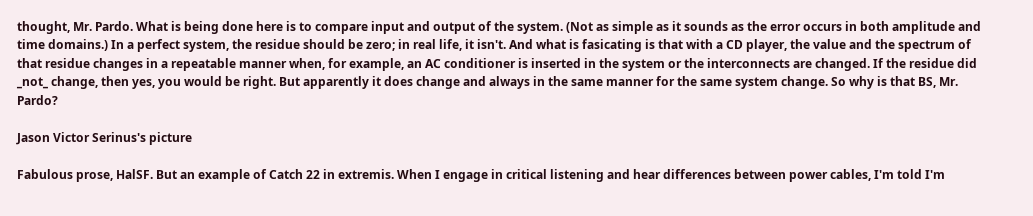thought, Mr. Pardo. What is being done here is to compare input and output of the system. (Not as simple as it sounds as the error occurs in both amplitude and time domains.) In a perfect system, the residue should be zero; in real life, it isn't. And what is fasicating is that with a CD player, the value and the spectrum of that residue changes in a repeatable manner when, for example, an AC conditioner is inserted in the system or the interconnects are changed. If the residue did _not_ change, then yes, you would be right. But apparently it does change and always in the same manner for the same system change. So why is that BS, Mr. Pardo?

Jason Victor Serinus's picture

Fabulous prose, HalSF. But an example of Catch 22 in extremis. When I engage in critical listening and hear differences between power cables, I'm told I'm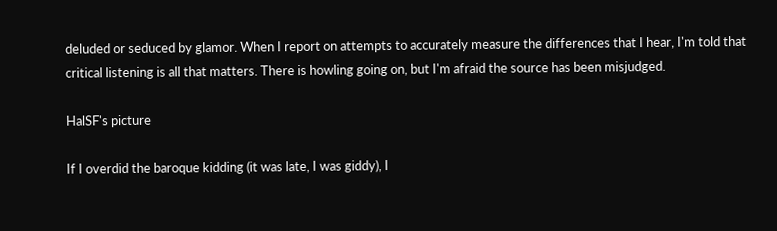deluded or seduced by glamor. When I report on attempts to accurately measure the differences that I hear, I'm told that critical listening is all that matters. There is howling going on, but I'm afraid the source has been misjudged.

HalSF's picture

If I overdid the baroque kidding (it was late, I was giddy), I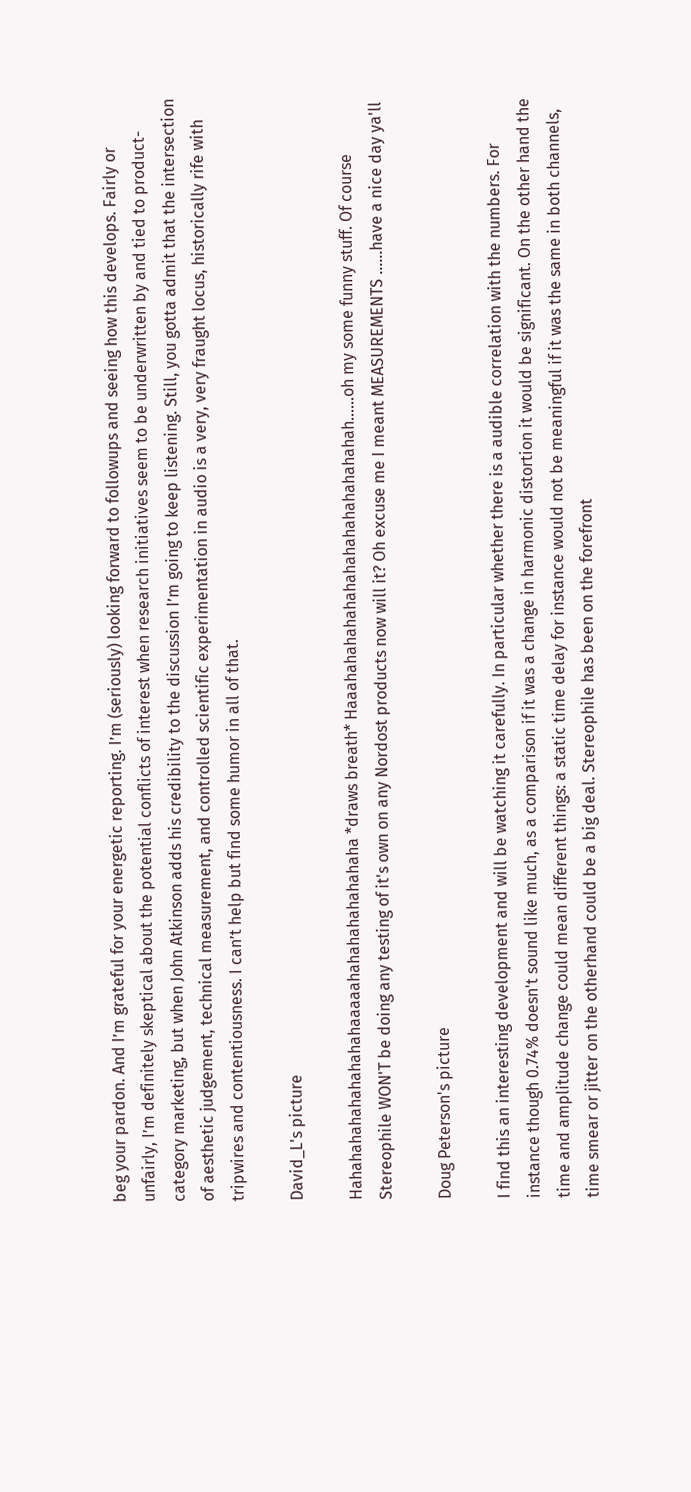beg your pardon. And I’m grateful for your energetic reporting. I’m (seriously) looking forward to followups and seeing how this develops. Fairly or unfairly, I’m definitely skeptical about the potential conflicts of interest when research initiatives seem to be underwritten by and tied to product-category marketing, but when John Atkinson adds his credibility to the discussion I’m going to keep listening. Still, you gotta admit that the intersection of aesthetic judgement, technical measurement, and controlled scientific experimentation in audio is a very, very fraught locus, historically rife with tripwires and contentiousness. I can’t help but find some humor in all of that.

David_L's picture

Hahahahahahahahahahaaaaahahahahahahahaha *draws breath* Haaahahahahahahahahahahahahahahah......oh my some funny stuff. Of course Stereophile WON'T be doing any testing of it's own on any Nordost products now will it? Oh excuse me I meant MEASUREMENTS ......have a nice day ya'll

Doug Peterson's picture

I find this an interesting development and will be watching it carefully. In particular whether there is a audible correlation with the numbers. For instance though 0.74% doesn't sound like much, as a comparison if it was a change in harmonic distortion it would be significant. On the other hand the time and amplitude change could mean different things: a static time delay for instance would not be meaningful if it was the same in both channels, time smear or jitter on the otherhand could be a big deal. Stereophile has been on the forefront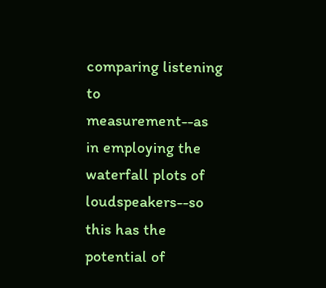comparing listening to measurement--as in employing the waterfall plots of loudspeakers--so this has the potential of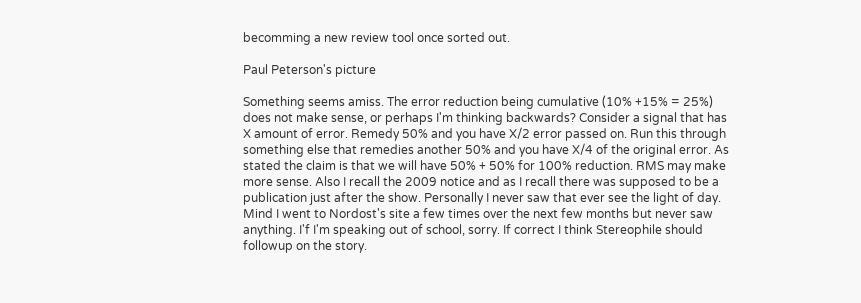becomming a new review tool once sorted out.

Paul Peterson's picture

Something seems amiss. The error reduction being cumulative (10% +15% = 25%) does not make sense, or perhaps I'm thinking backwards? Consider a signal that has X amount of error. Remedy 50% and you have X/2 error passed on. Run this through something else that remedies another 50% and you have X/4 of the original error. As stated the claim is that we will have 50% + 50% for 100% reduction. RMS may make more sense. Also I recall the 2009 notice and as I recall there was supposed to be a publication just after the show. Personally I never saw that ever see the light of day. Mind I went to Nordost's site a few times over the next few months but never saw anything. I'f I'm speaking out of school, sorry. If correct I think Stereophile should followup on the story.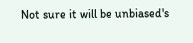Not sure it will be unbiased's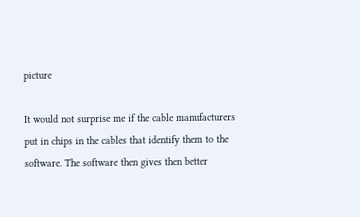picture

It would not surprise me if the cable manufacturers put in chips in the cables that identify them to the software. The software then gives then better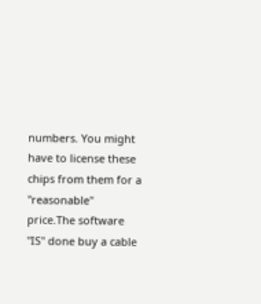numbers. You might have to license these chips from them for a "reasonable" price.The software "IS" done buy a cable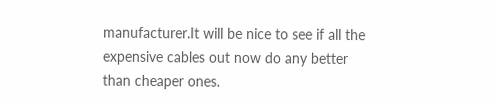manufacturer.It will be nice to see if all the expensive cables out now do any better than cheaper ones.